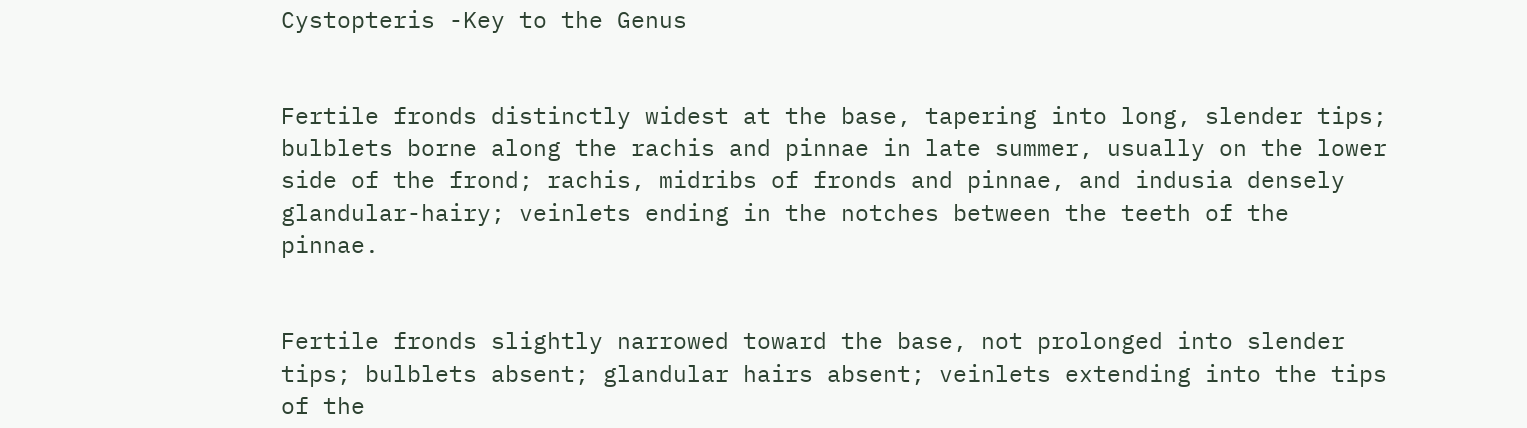Cystopteris -Key to the Genus


Fertile fronds distinctly widest at the base, tapering into long, slender tips; bulblets borne along the rachis and pinnae in late summer, usually on the lower side of the frond; rachis, midribs of fronds and pinnae, and indusia densely glandular-hairy; veinlets ending in the notches between the teeth of the pinnae.


Fertile fronds slightly narrowed toward the base, not prolonged into slender tips; bulblets absent; glandular hairs absent; veinlets extending into the tips of the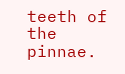teeth of the pinnae.